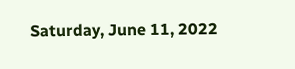Saturday, June 11, 2022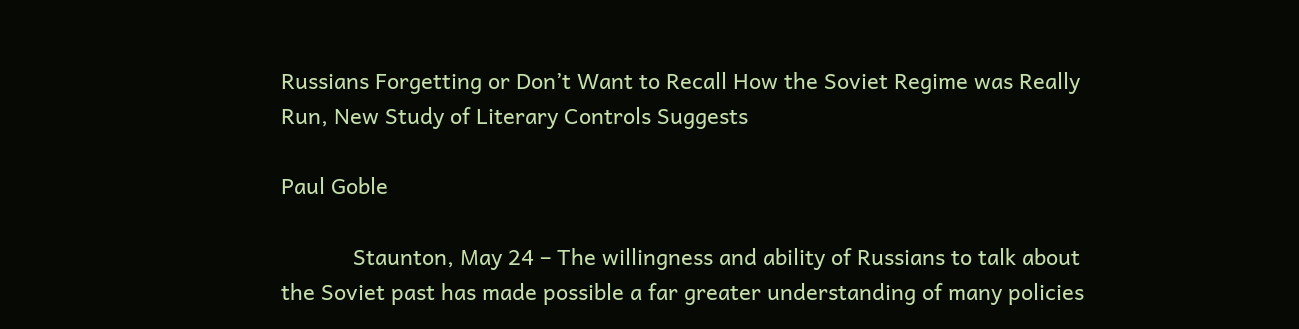Russians Forgetting or Don’t Want to Recall How the Soviet Regime was Really Run, New Study of Literary Controls Suggests

Paul Goble

            Staunton, May 24 – The willingness and ability of Russians to talk about the Soviet past has made possible a far greater understanding of many policies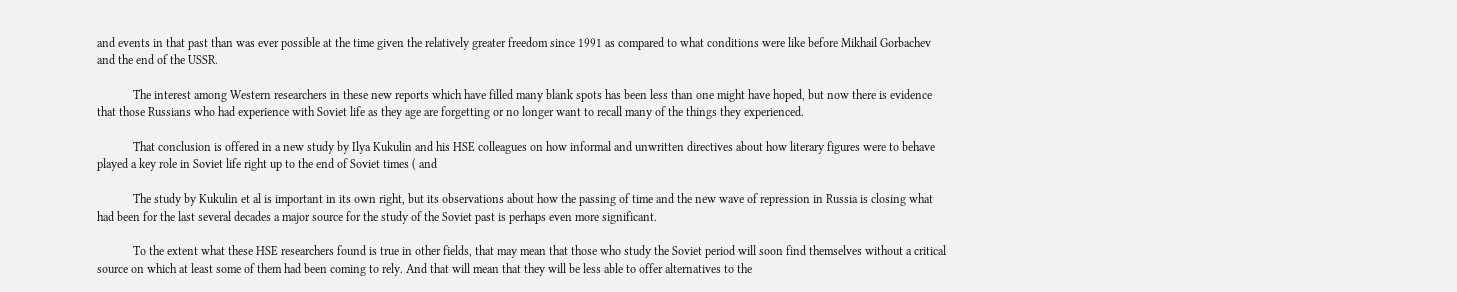and events in that past than was ever possible at the time given the relatively greater freedom since 1991 as compared to what conditions were like before Mikhail Gorbachev and the end of the USSR.

            The interest among Western researchers in these new reports which have filled many blank spots has been less than one might have hoped, but now there is evidence that those Russians who had experience with Soviet life as they age are forgetting or no longer want to recall many of the things they experienced.

            That conclusion is offered in a new study by Ilya Kukulin and his HSE colleagues on how informal and unwritten directives about how literary figures were to behave played a key role in Soviet life right up to the end of Soviet times ( and

            The study by Kukulin et al is important in its own right, but its observations about how the passing of time and the new wave of repression in Russia is closing what had been for the last several decades a major source for the study of the Soviet past is perhaps even more significant.

            To the extent what these HSE researchers found is true in other fields, that may mean that those who study the Soviet period will soon find themselves without a critical source on which at least some of them had been coming to rely. And that will mean that they will be less able to offer alternatives to the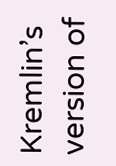Kremlin’s version of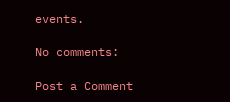events.

No comments:

Post a Comment